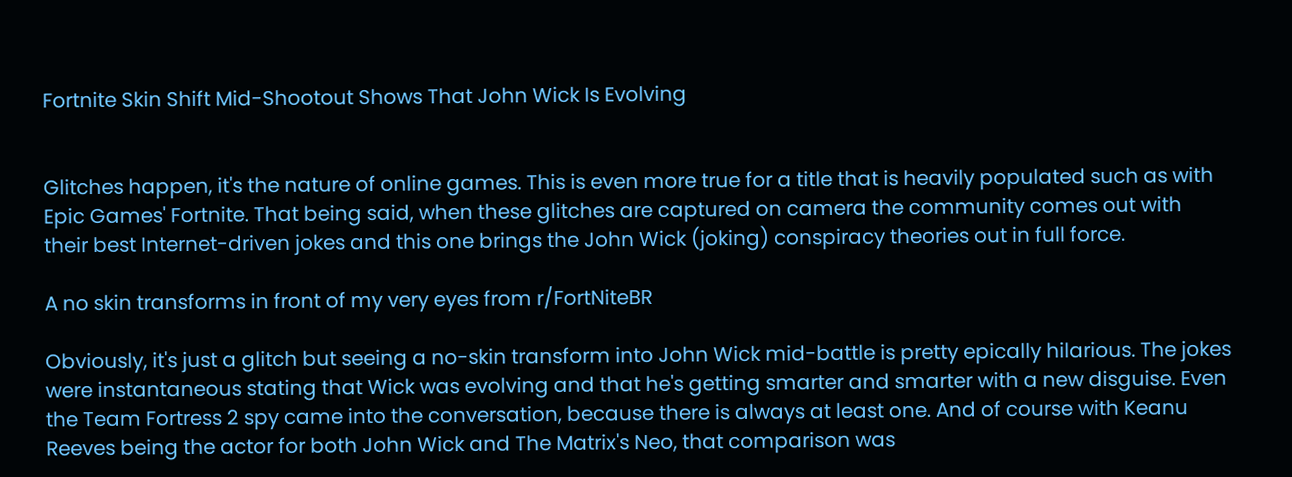Fortnite Skin Shift Mid-Shootout Shows That John Wick Is Evolving


Glitches happen, it's the nature of online games. This is even more true for a title that is heavily populated such as with Epic Games' Fortnite. That being said, when these glitches are captured on camera the community comes out with their best Internet-driven jokes and this one brings the John Wick (joking) conspiracy theories out in full force.

A no skin transforms in front of my very eyes from r/FortNiteBR

Obviously, it's just a glitch but seeing a no-skin transform into John Wick mid-battle is pretty epically hilarious. The jokes were instantaneous stating that Wick was evolving and that he's getting smarter and smarter with a new disguise. Even the Team Fortress 2 spy came into the conversation, because there is always at least one. And of course with Keanu Reeves being the actor for both John Wick and The Matrix's Neo, that comparison was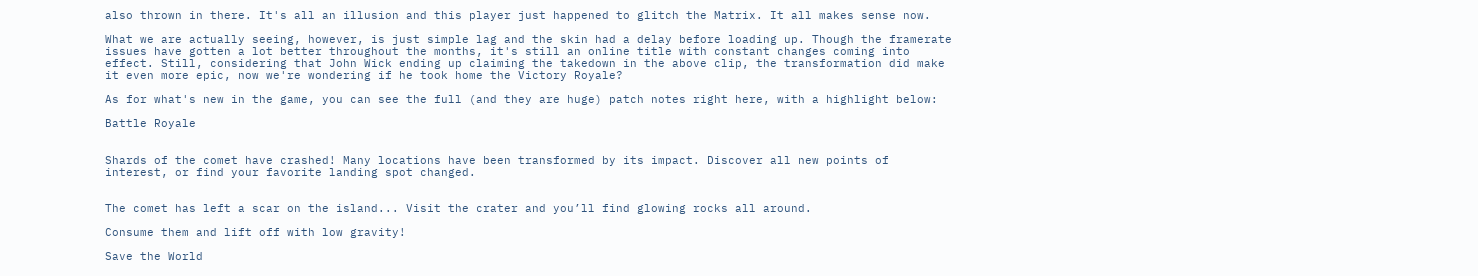also thrown in there. It's all an illusion and this player just happened to glitch the Matrix. It all makes sense now.

What we are actually seeing, however, is just simple lag and the skin had a delay before loading up. Though the framerate issues have gotten a lot better throughout the months, it's still an online title with constant changes coming into effect. Still, considering that John Wick ending up claiming the takedown in the above clip, the transformation did make it even more epic, now we're wondering if he took home the Victory Royale?

As for what's new in the game, you can see the full (and they are huge) patch notes right here, with a highlight below:

Battle Royale


Shards of the comet have crashed! Many locations have been transformed by its impact. Discover all new points of interest, or find your favorite landing spot changed.


The comet has left a scar on the island... Visit the crater and you’ll find glowing rocks all around.

Consume them and lift off with low gravity!

Save the World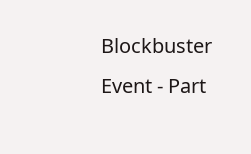Blockbuster Event - Part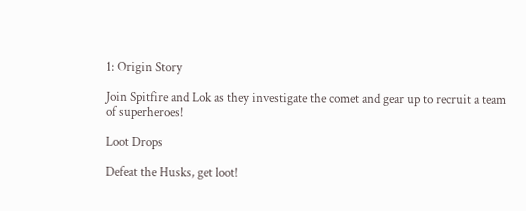1: Origin Story

Join Spitfire and Lok as they investigate the comet and gear up to recruit a team of superheroes!

Loot Drops

Defeat the Husks, get loot!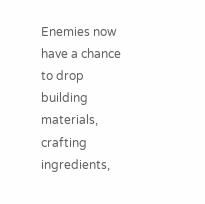Enemies now have a chance to drop building materials, crafting ingredients,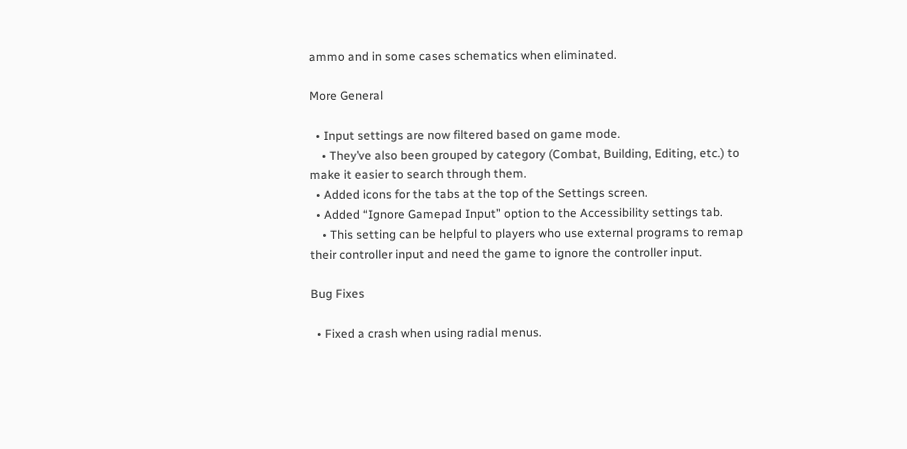ammo and in some cases schematics when eliminated.

More General

  • Input settings are now filtered based on game mode.
    • They’ve also been grouped by category (Combat, Building, Editing, etc.) to make it easier to search through them.
  • Added icons for the tabs at the top of the Settings screen.
  • Added “Ignore Gamepad Input” option to the Accessibility settings tab.
    • This setting can be helpful to players who use external programs to remap their controller input and need the game to ignore the controller input.

Bug Fixes

  • Fixed a crash when using radial menus.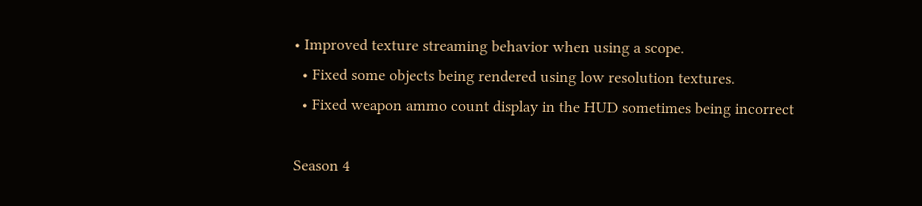• Improved texture streaming behavior when using a scope.
  • Fixed some objects being rendered using low resolution textures.
  • Fixed weapon ammo count display in the HUD sometimes being incorrect

Season 4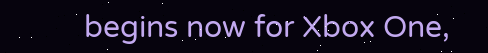begins now for Xbox One,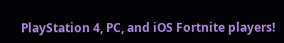PlayStation 4, PC, and iOS Fortnite players!